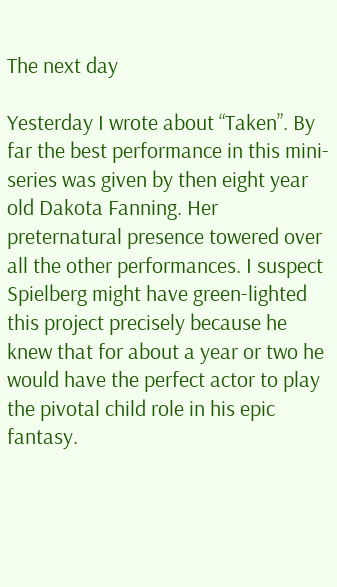The next day

Yesterday I wrote about “Taken”. By far the best performance in this mini-series was given by then eight year old Dakota Fanning. Her preternatural presence towered over all the other performances. I suspect Spielberg might have green-lighted this project precisely because he knew that for about a year or two he would have the perfect actor to play the pivotal child role in his epic fantasy.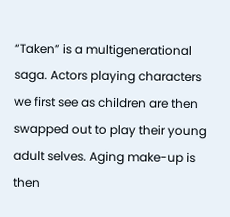“Taken” is a multigenerational saga. Actors playing characters we first see as children are then swapped out to play their young adult selves. Aging make-up is then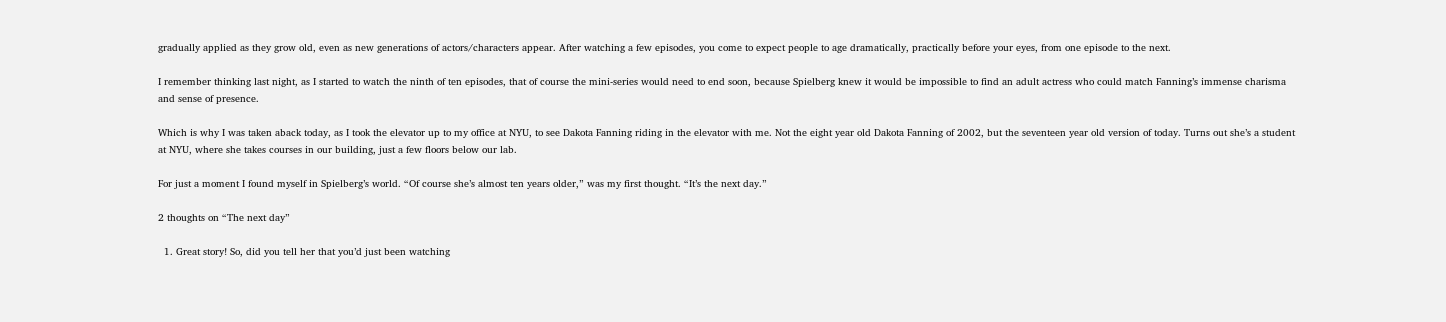gradually applied as they grow old, even as new generations of actors/characters appear. After watching a few episodes, you come to expect people to age dramatically, practically before your eyes, from one episode to the next.

I remember thinking last night, as I started to watch the ninth of ten episodes, that of course the mini-series would need to end soon, because Spielberg knew it would be impossible to find an adult actress who could match Fanning’s immense charisma and sense of presence.

Which is why I was taken aback today, as I took the elevator up to my office at NYU, to see Dakota Fanning riding in the elevator with me. Not the eight year old Dakota Fanning of 2002, but the seventeen year old version of today. Turns out she’s a student at NYU, where she takes courses in our building, just a few floors below our lab.

For just a moment I found myself in Spielberg’s world. “Of course she’s almost ten years older,” was my first thought. “It’s the next day.”

2 thoughts on “The next day”

  1. Great story! So, did you tell her that you’d just been watching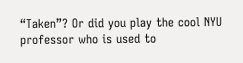“Taken”? Or did you play the cool NYU professor who is used to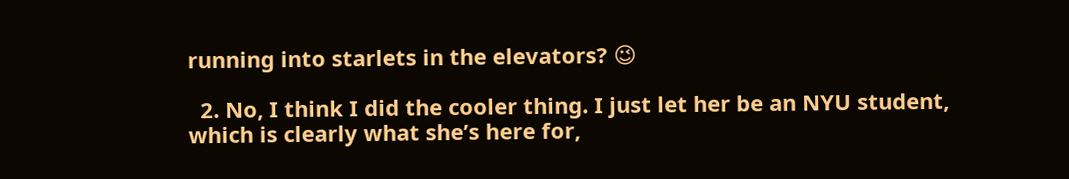running into starlets in the elevators? 😉

  2. No, I think I did the cooler thing. I just let her be an NYU student, which is clearly what she’s here for,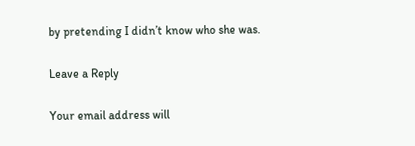by pretending I didn’t know who she was.

Leave a Reply

Your email address will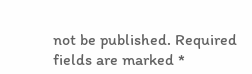not be published. Required fields are marked *